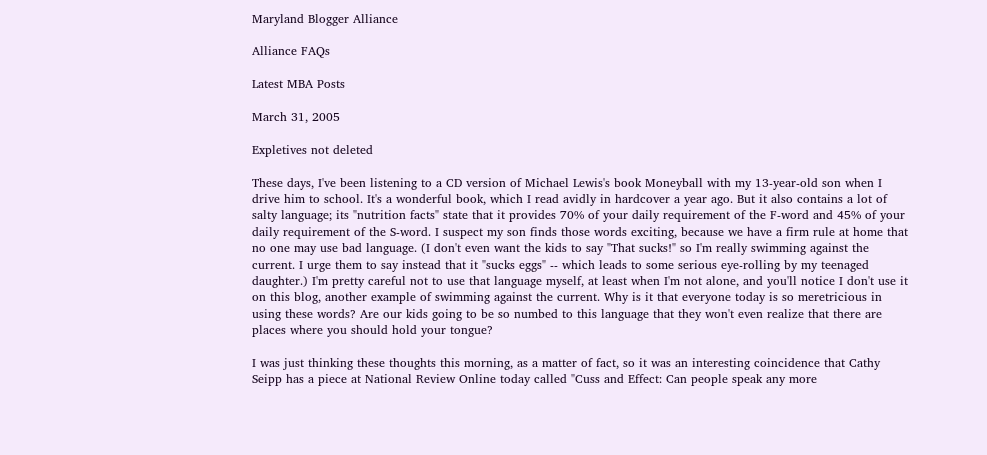Maryland Blogger Alliance

Alliance FAQs

Latest MBA Posts

March 31, 2005

Expletives not deleted

These days, I've been listening to a CD version of Michael Lewis's book Moneyball with my 13-year-old son when I drive him to school. It's a wonderful book, which I read avidly in hardcover a year ago. But it also contains a lot of salty language; its "nutrition facts" state that it provides 70% of your daily requirement of the F-word and 45% of your daily requirement of the S-word. I suspect my son finds those words exciting, because we have a firm rule at home that no one may use bad language. (I don't even want the kids to say "That sucks!" so I'm really swimming against the current. I urge them to say instead that it "sucks eggs" -- which leads to some serious eye-rolling by my teenaged daughter.) I'm pretty careful not to use that language myself, at least when I'm not alone, and you'll notice I don't use it on this blog, another example of swimming against the current. Why is it that everyone today is so meretricious in using these words? Are our kids going to be so numbed to this language that they won't even realize that there are places where you should hold your tongue?

I was just thinking these thoughts this morning, as a matter of fact, so it was an interesting coincidence that Cathy Seipp has a piece at National Review Online today called "Cuss and Effect: Can people speak any more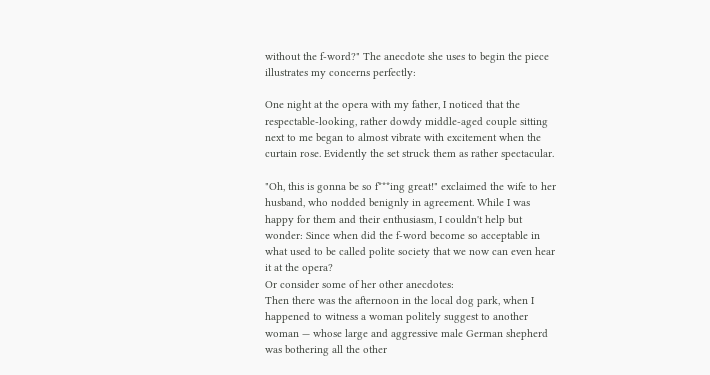without the f-word?" The anecdote she uses to begin the piece illustrates my concerns perfectly:

One night at the opera with my father, I noticed that the respectable-looking, rather dowdy middle-aged couple sitting next to me began to almost vibrate with excitement when the curtain rose. Evidently the set struck them as rather spectacular.

"Oh, this is gonna be so f***ing great!" exclaimed the wife to her husband, who nodded benignly in agreement. While I was happy for them and their enthusiasm, I couldn't help but wonder: Since when did the f-word become so acceptable in what used to be called polite society that we now can even hear it at the opera?
Or consider some of her other anecdotes:
Then there was the afternoon in the local dog park, when I happened to witness a woman politely suggest to another woman — whose large and aggressive male German shepherd was bothering all the other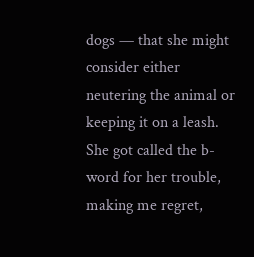dogs — that she might consider either neutering the animal or keeping it on a leash. She got called the b-word for her trouble, making me regret,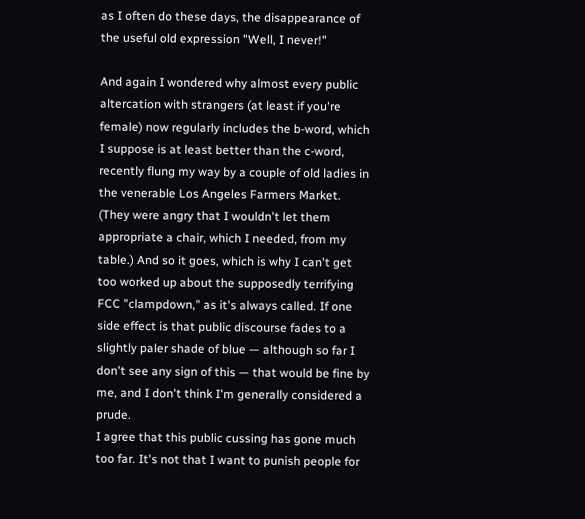as I often do these days, the disappearance of the useful old expression "Well, I never!"

And again I wondered why almost every public altercation with strangers (at least if you're female) now regularly includes the b-word, which I suppose is at least better than the c-word, recently flung my way by a couple of old ladies in the venerable Los Angeles Farmers Market. (They were angry that I wouldn't let them appropriate a chair, which I needed, from my table.) And so it goes, which is why I can't get too worked up about the supposedly terrifying FCC "clampdown," as it's always called. If one side effect is that public discourse fades to a slightly paler shade of blue — although so far I don't see any sign of this — that would be fine by me, and I don't think I'm generally considered a prude.
I agree that this public cussing has gone much too far. It's not that I want to punish people for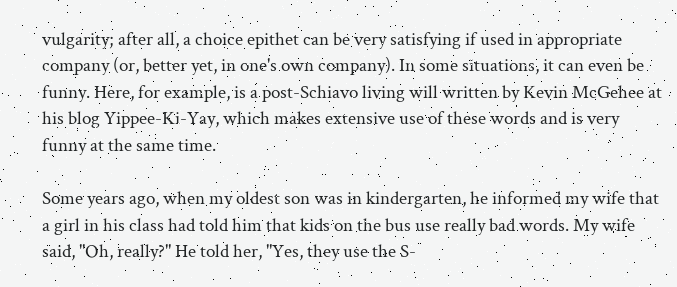vulgarity; after all, a choice epithet can be very satisfying if used in appropriate company (or, better yet, in one's own company). In some situations, it can even be funny. Here, for example, is a post-Schiavo living will written by Kevin McGehee at his blog Yippee-Ki-Yay, which makes extensive use of these words and is very funny at the same time.

Some years ago, when my oldest son was in kindergarten, he informed my wife that a girl in his class had told him that kids on the bus use really bad words. My wife said, "Oh, really?" He told her, "Yes, they use the S-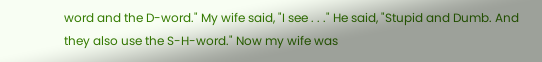word and the D-word." My wife said, "I see . . ." He said, "Stupid and Dumb. And they also use the S-H-word." Now my wife was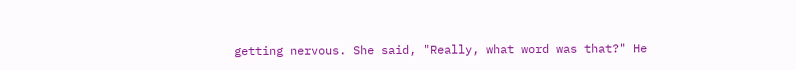getting nervous. She said, "Really, what word was that?" He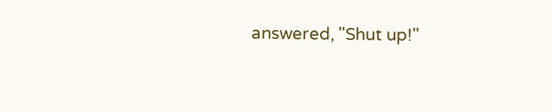answered, "Shut up!"